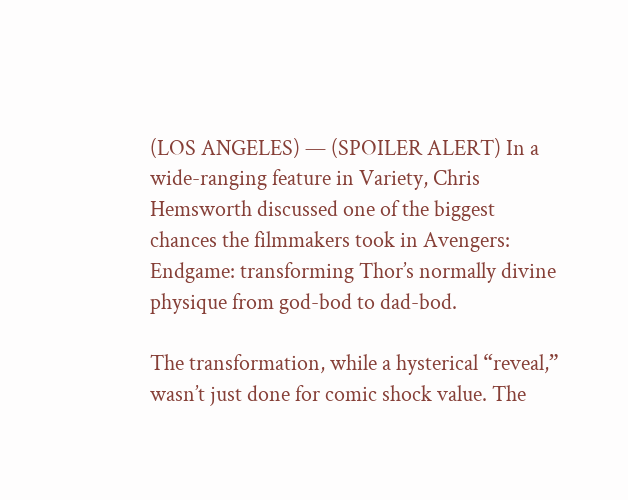(LOS ANGELES) — (SPOILER ALERT) In a wide-ranging feature in Variety, Chris Hemsworth discussed one of the biggest chances the filmmakers took in Avengers: Endgame: transforming Thor’s normally divine physique from god-bod to dad-bod.

The transformation, while a hysterical “reveal,” wasn’t just done for comic shock value. The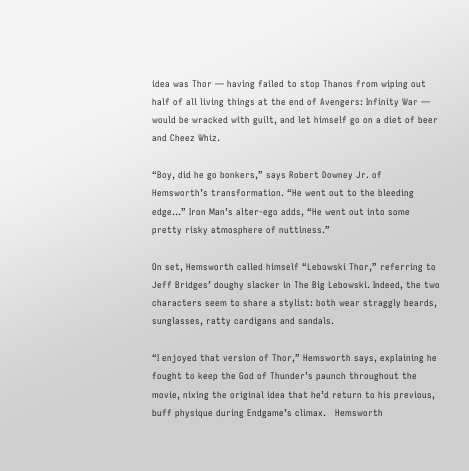idea was Thor — having failed to stop Thanos from wiping out half of all living things at the end of Avengers: Infinity War — would be wracked with guilt, and let himself go on a diet of beer and Cheez Whiz.

“Boy, did he go bonkers,” says Robert Downey Jr. of Hemsworth’s transformation. “He went out to the bleeding edge…” Iron Man’s alter-ego adds, “He went out into some pretty risky atmosphere of nuttiness.”

On set, Hemsworth called himself “Lebowski Thor,” referring to Jeff Bridges’ doughy slacker in The Big Lebowski. Indeed, the two characters seem to share a stylist: both wear straggly beards, sunglasses, ratty cardigans and sandals.

“I enjoyed that version of Thor,” Hemsworth says, explaining he fought to keep the God of Thunder’s paunch throughout the movie, nixing the original idea that he’d return to his previous, buff physique during Endgame’s climax.   Hemsworth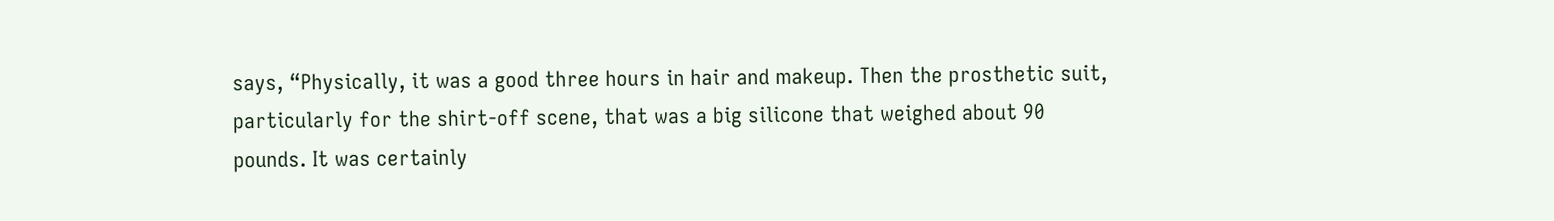says, “Physically, it was a good three hours in hair and makeup. Then the prosthetic suit, particularly for the shirt-off scene, that was a big silicone that weighed about 90 pounds. It was certainly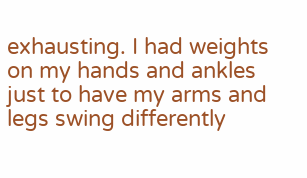exhausting. I had weights on my hands and ankles just to have my arms and legs swing differently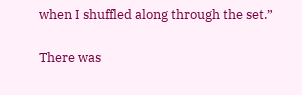when I shuffled along through the set.”

There was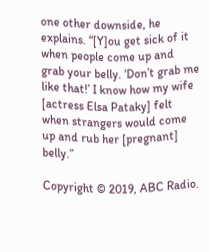one other downside, he explains. “[Y]ou get sick of it when people come up and grab your belly. ‘Don’t grab me like that!’ I know how my wife [actress Elsa Pataky] felt when strangers would come up and rub her [pregnant] belly.”

Copyright © 2019, ABC Radio.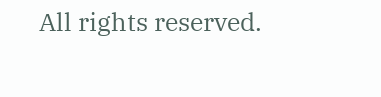All rights reserved.